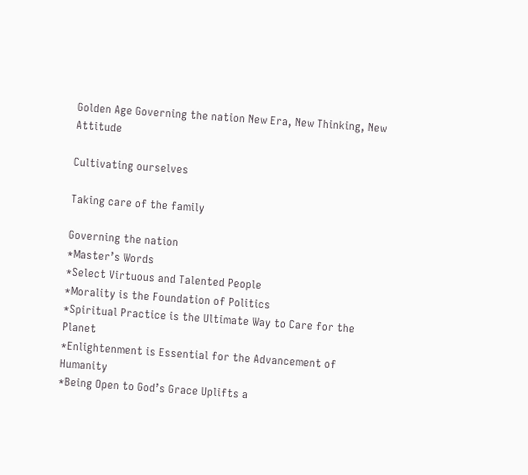Golden Age Governing the nation New Era, New Thinking, New Attitude

Cultivating ourselves

Taking care of the family

Governing the nation
*Master’s Words
*Select Virtuous and Talented People
*Morality is the Foundation of Politics
*Spiritual Practice is the Ultimate Way to Care for the Planet
*Enlightenment is Essential for the Advancement of Humanity
*Being Open to God’s Grace Uplifts a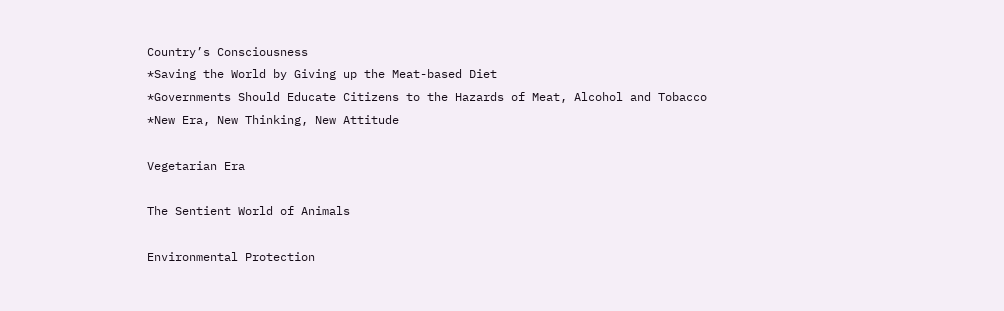Country’s Consciousness
*Saving the World by Giving up the Meat-based Diet
*Governments Should Educate Citizens to the Hazards of Meat, Alcohol and Tobacco
*New Era, New Thinking, New Attitude

Vegetarian Era

The Sentient World of Animals

Environmental Protection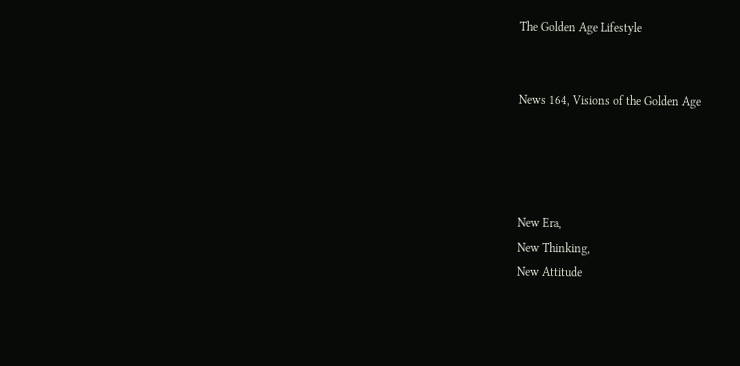The Golden Age Lifestyle


News 164, Visions of the Golden Age




New Era,
New Thinking,
New Attitude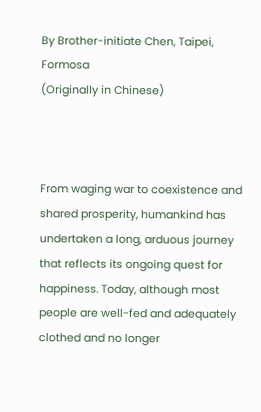By Brother-initiate Chen, Taipei, Formosa
(Originally in Chinese)



From waging war to coexistence and shared prosperity, humankind has undertaken a long, arduous journey that reflects its ongoing quest for happiness. Today, although most people are well-fed and adequately clothed and no longer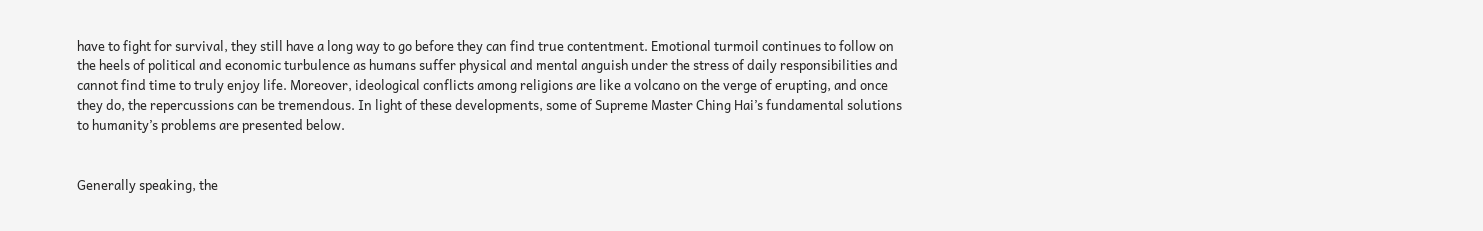have to fight for survival, they still have a long way to go before they can find true contentment. Emotional turmoil continues to follow on the heels of political and economic turbulence as humans suffer physical and mental anguish under the stress of daily responsibilities and cannot find time to truly enjoy life. Moreover, ideological conflicts among religions are like a volcano on the verge of erupting, and once they do, the repercussions can be tremendous. In light of these developments, some of Supreme Master Ching Hai’s fundamental solutions to humanity’s problems are presented below.


Generally speaking, the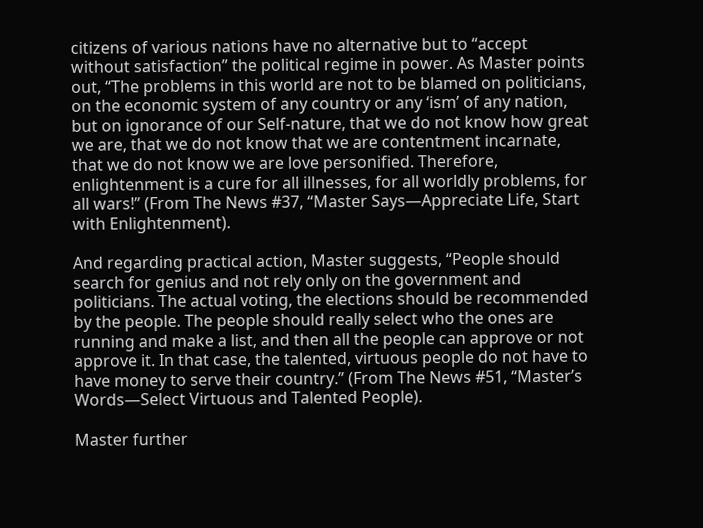citizens of various nations have no alternative but to “accept without satisfaction” the political regime in power. As Master points out, “The problems in this world are not to be blamed on politicians, on the economic system of any country or any ‘ism’ of any nation, but on ignorance of our Self-nature, that we do not know how great we are, that we do not know that we are contentment incarnate, that we do not know we are love personified. Therefore, enlightenment is a cure for all illnesses, for all worldly problems, for all wars!” (From The News #37, “Master Says—Appreciate Life, Start with Enlightenment).

And regarding practical action, Master suggests, “People should search for genius and not rely only on the government and politicians. The actual voting, the elections should be recommended by the people. The people should really select who the ones are running and make a list, and then all the people can approve or not approve it. In that case, the talented, virtuous people do not have to have money to serve their country.” (From The News #51, “Master’s Words—Select Virtuous and Talented People).

Master further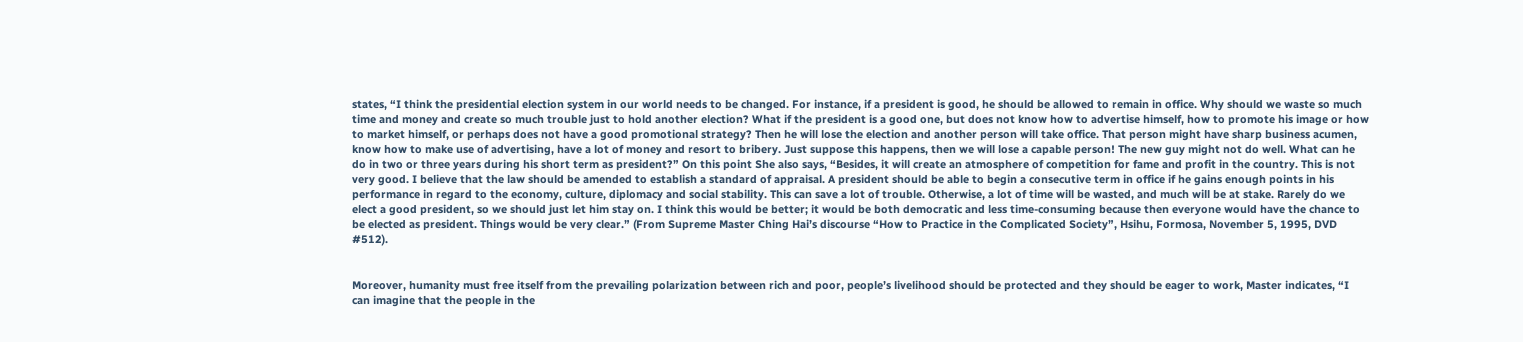states, “I think the presidential election system in our world needs to be changed. For instance, if a president is good, he should be allowed to remain in office. Why should we waste so much time and money and create so much trouble just to hold another election? What if the president is a good one, but does not know how to advertise himself, how to promote his image or how to market himself, or perhaps does not have a good promotional strategy? Then he will lose the election and another person will take office. That person might have sharp business acumen, know how to make use of advertising, have a lot of money and resort to bribery. Just suppose this happens, then we will lose a capable person! The new guy might not do well. What can he do in two or three years during his short term as president?” On this point She also says, “Besides, it will create an atmosphere of competition for fame and profit in the country. This is not very good. I believe that the law should be amended to establish a standard of appraisal. A president should be able to begin a consecutive term in office if he gains enough points in his performance in regard to the economy, culture, diplomacy and social stability. This can save a lot of trouble. Otherwise, a lot of time will be wasted, and much will be at stake. Rarely do we elect a good president, so we should just let him stay on. I think this would be better; it would be both democratic and less time-consuming because then everyone would have the chance to be elected as president. Things would be very clear.” (From Supreme Master Ching Hai’s discourse “How to Practice in the Complicated Society”, Hsihu, Formosa, November 5, 1995, DVD #512).


Moreover, humanity must free itself from the prevailing polarization between rich and poor, people’s livelihood should be protected and they should be eager to work, Master indicates, “I can imagine that the people in the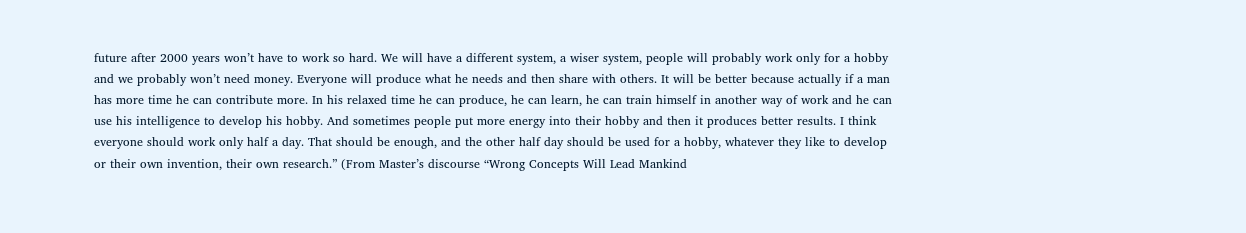future after 2000 years won’t have to work so hard. We will have a different system, a wiser system, people will probably work only for a hobby and we probably won’t need money. Everyone will produce what he needs and then share with others. It will be better because actually if a man has more time he can contribute more. In his relaxed time he can produce, he can learn, he can train himself in another way of work and he can use his intelligence to develop his hobby. And sometimes people put more energy into their hobby and then it produces better results. I think everyone should work only half a day. That should be enough, and the other half day should be used for a hobby, whatever they like to develop or their own invention, their own research.” (From Master’s discourse “Wrong Concepts Will Lead Mankind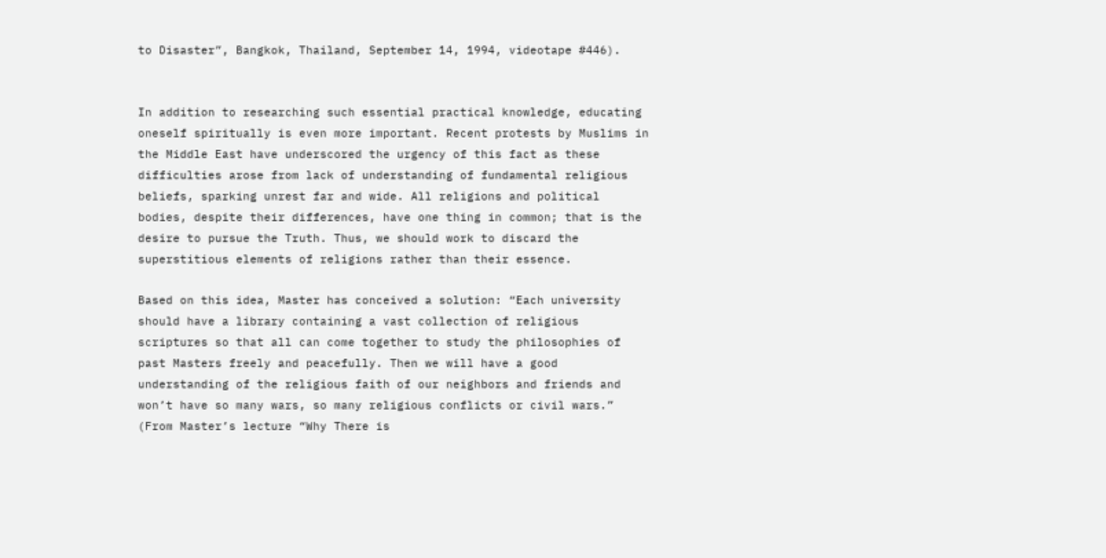to Disaster”, Bangkok, Thailand, September 14, 1994, videotape #446).


In addition to researching such essential practical knowledge, educating oneself spiritually is even more important. Recent protests by Muslims in the Middle East have underscored the urgency of this fact as these difficulties arose from lack of understanding of fundamental religious beliefs, sparking unrest far and wide. All religions and political bodies, despite their differences, have one thing in common; that is the desire to pursue the Truth. Thus, we should work to discard the superstitious elements of religions rather than their essence.

Based on this idea, Master has conceived a solution: “Each university should have a library containing a vast collection of religious scriptures so that all can come together to study the philosophies of past Masters freely and peacefully. Then we will have a good understanding of the religious faith of our neighbors and friends and won’t have so many wars, so many religious conflicts or civil wars.” (From Master’s lecture “Why There is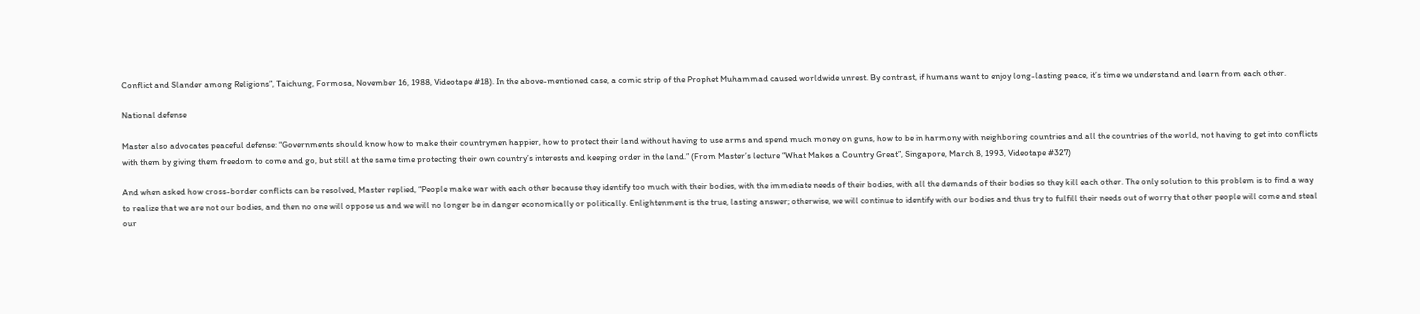Conflict and Slander among Religions”, Taichung, Formosa, November 16, 1988, Videotape #18). In the above-mentioned case, a comic strip of the Prophet Muhammad caused worldwide unrest. By contrast, if humans want to enjoy long-lasting peace, it’s time we understand and learn from each other.

National defense

Master also advocates peaceful defense: “Governments should know how to make their countrymen happier, how to protect their land without having to use arms and spend much money on guns, how to be in harmony with neighboring countries and all the countries of the world, not having to get into conflicts with them by giving them freedom to come and go, but still at the same time protecting their own country’s interests and keeping order in the land.” (From Master’s lecture “What Makes a Country Great”, Singapore, March 8, 1993, Videotape #327)

And when asked how cross-border conflicts can be resolved, Master replied, “People make war with each other because they identify too much with their bodies, with the immediate needs of their bodies, with all the demands of their bodies so they kill each other. The only solution to this problem is to find a way to realize that we are not our bodies, and then no one will oppose us and we will no longer be in danger economically or politically. Enlightenment is the true, lasting answer; otherwise, we will continue to identify with our bodies and thus try to fulfill their needs out of worry that other people will come and steal our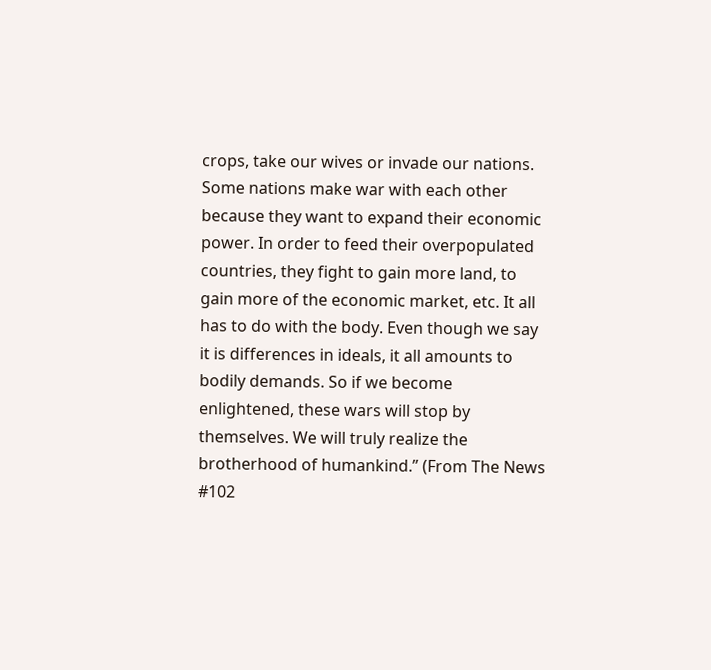crops, take our wives or invade our nations. Some nations make war with each other because they want to expand their economic power. In order to feed their overpopulated countries, they fight to gain more land, to gain more of the economic market, etc. It all has to do with the body. Even though we say it is differences in ideals, it all amounts to bodily demands. So if we become enlightened, these wars will stop by themselves. We will truly realize the brotherhood of humankind.” (From The News #102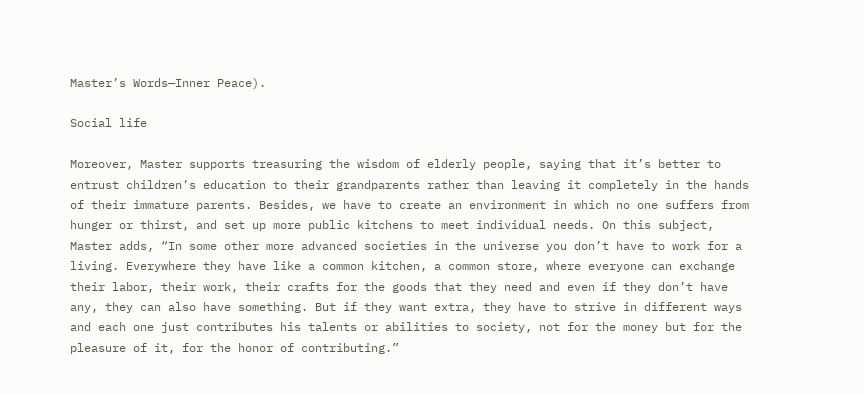Master’s Words—Inner Peace).

Social life

Moreover, Master supports treasuring the wisdom of elderly people, saying that it’s better to entrust children’s education to their grandparents rather than leaving it completely in the hands of their immature parents. Besides, we have to create an environment in which no one suffers from hunger or thirst, and set up more public kitchens to meet individual needs. On this subject, Master adds, “In some other more advanced societies in the universe you don’t have to work for a living. Everywhere they have like a common kitchen, a common store, where everyone can exchange their labor, their work, their crafts for the goods that they need and even if they don’t have any, they can also have something. But if they want extra, they have to strive in different ways and each one just contributes his talents or abilities to society, not for the money but for the pleasure of it, for the honor of contributing.”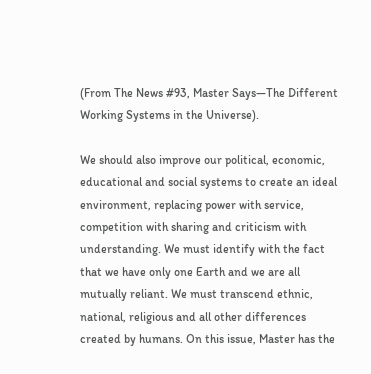(From The News #93, Master Says—The Different Working Systems in the Universe).

We should also improve our political, economic, educational and social systems to create an ideal environment, replacing power with service, competition with sharing and criticism with understanding. We must identify with the fact that we have only one Earth and we are all mutually reliant. We must transcend ethnic, national, religious and all other differences created by humans. On this issue, Master has the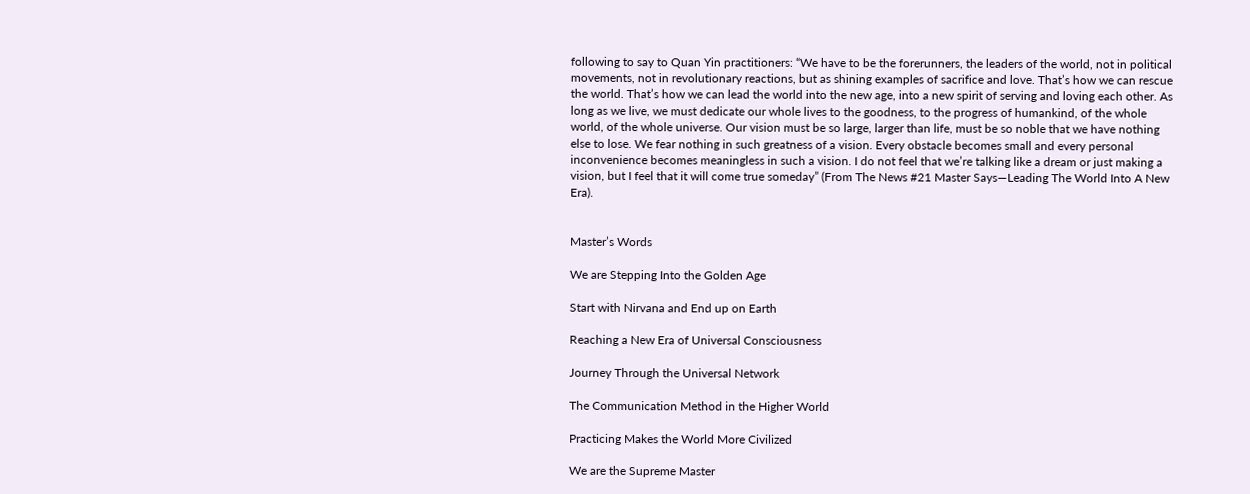following to say to Quan Yin practitioners: “We have to be the forerunners, the leaders of the world, not in political movements, not in revolutionary reactions, but as shining examples of sacrifice and love. That’s how we can rescue the world. That’s how we can lead the world into the new age, into a new spirit of serving and loving each other. As long as we live, we must dedicate our whole lives to the goodness, to the progress of humankind, of the whole world, of the whole universe. Our vision must be so large, larger than life, must be so noble that we have nothing else to lose. We fear nothing in such greatness of a vision. Every obstacle becomes small and every personal inconvenience becomes meaningless in such a vision. I do not feel that we’re talking like a dream or just making a vision, but I feel that it will come true someday” (From The News #21 Master Says—Leading The World Into A New Era).


Master’s Words

We are Stepping Into the Golden Age

Start with Nirvana and End up on Earth

Reaching a New Era of Universal Consciousness

Journey Through the Universal Network

The Communication Method in the Higher World

Practicing Makes the World More Civilized

We are the Supreme Master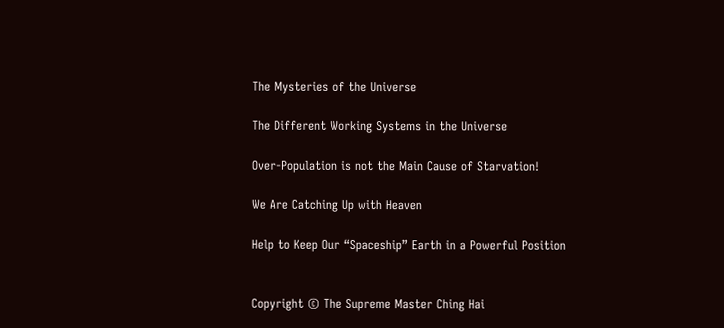The Mysteries of the Universe

The Different Working Systems in the Universe

Over-Population is not the Main Cause of Starvation!

We Are Catching Up with Heaven

Help to Keep Our “Spaceship” Earth in a Powerful Position


Copyright © The Supreme Master Ching Hai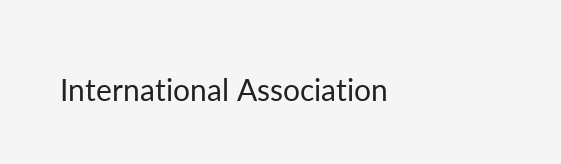International Association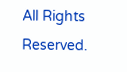All Rights Reserved.